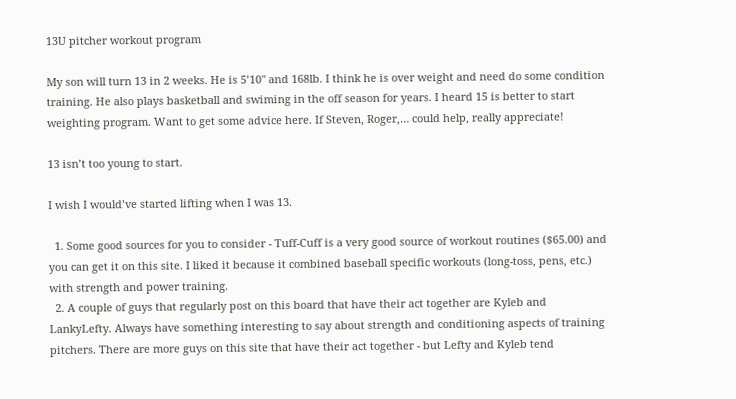13U pitcher workout program

My son will turn 13 in 2 weeks. He is 5’10" and 168lb. I think he is over weight and need do some condition training. He also plays basketball and swiming in the off season for years. I heard 15 is better to start weighting program. Want to get some advice here. If Steven, Roger,… could help, really appreciate!

13 isn’t too young to start.

I wish I would’ve started lifting when I was 13.

  1. Some good sources for you to consider - Tuff-Cuff is a very good source of workout routines ($65.00) and you can get it on this site. I liked it because it combined baseball specific workouts (long-toss, pens, etc.) with strength and power training.
  2. A couple of guys that regularly post on this board that have their act together are Kyleb and LankyLefty. Always have something interesting to say about strength and conditioning aspects of training pitchers. There are more guys on this site that have their act together - but Lefty and Kyleb tend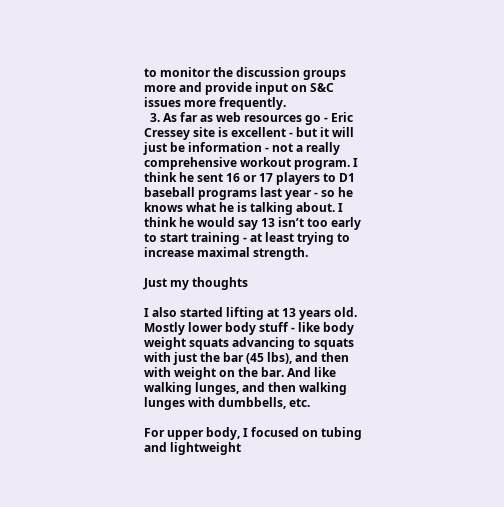to monitor the discussion groups more and provide input on S&C issues more frequently.
  3. As far as web resources go - Eric Cressey site is excellent - but it will just be information - not a really comprehensive workout program. I think he sent 16 or 17 players to D1 baseball programs last year - so he knows what he is talking about. I think he would say 13 isn’t too early to start training - at least trying to increase maximal strength.

Just my thoughts

I also started lifting at 13 years old. Mostly lower body stuff - like body weight squats advancing to squats with just the bar (45 lbs), and then with weight on the bar. And like walking lunges, and then walking lunges with dumbbells, etc.

For upper body, I focused on tubing and lightweight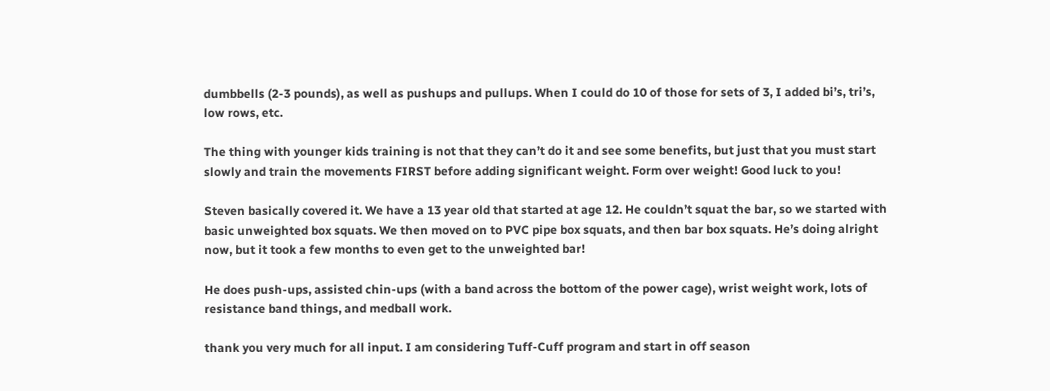dumbbells (2-3 pounds), as well as pushups and pullups. When I could do 10 of those for sets of 3, I added bi’s, tri’s, low rows, etc.

The thing with younger kids training is not that they can’t do it and see some benefits, but just that you must start slowly and train the movements FIRST before adding significant weight. Form over weight! Good luck to you!

Steven basically covered it. We have a 13 year old that started at age 12. He couldn’t squat the bar, so we started with basic unweighted box squats. We then moved on to PVC pipe box squats, and then bar box squats. He’s doing alright now, but it took a few months to even get to the unweighted bar!

He does push-ups, assisted chin-ups (with a band across the bottom of the power cage), wrist weight work, lots of resistance band things, and medball work.

thank you very much for all input. I am considering Tuff-Cuff program and start in off season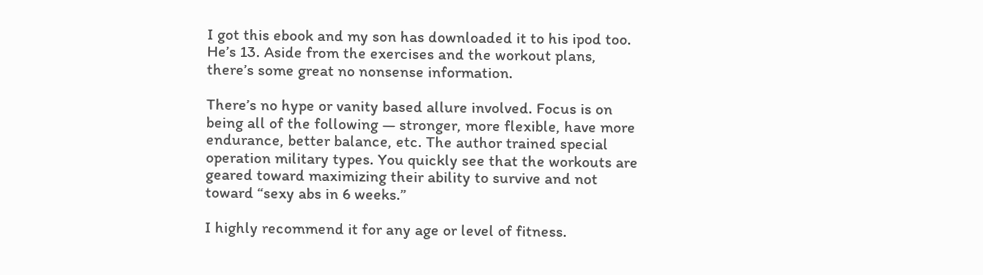I got this ebook and my son has downloaded it to his ipod too. He’s 13. Aside from the exercises and the workout plans, there’s some great no nonsense information.

There’s no hype or vanity based allure involved. Focus is on being all of the following — stronger, more flexible, have more endurance, better balance, etc. The author trained special operation military types. You quickly see that the workouts are geared toward maximizing their ability to survive and not toward “sexy abs in 6 weeks.”

I highly recommend it for any age or level of fitness.